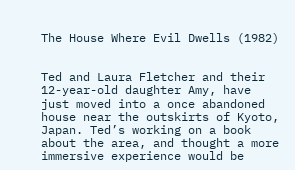The House Where Evil Dwells (1982)


Ted and Laura Fletcher and their 12-year-old daughter Amy, have just moved into a once abandoned house near the outskirts of Kyoto, Japan. Ted’s working on a book about the area, and thought a more immersive experience would be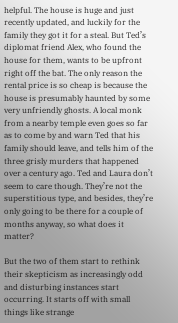helpful. The house is huge and just recently updated, and luckily for the family they got it for a steal. But Ted’s diplomat friend Alex, who found the house for them, wants to be upfront right off the bat. The only reason the rental price is so cheap is because the house is presumably haunted by some very unfriendly ghosts. A local monk from a nearby temple even goes so far as to come by and warn Ted that his family should leave, and tells him of the three grisly murders that happened over a century ago. Ted and Laura don’t seem to care though. They’re not the superstitious type, and besides, they’re only going to be there for a couple of months anyway, so what does it matter?

But the two of them start to rethink their skepticism as increasingly odd and disturbing instances start occurring. It starts off with small things like strange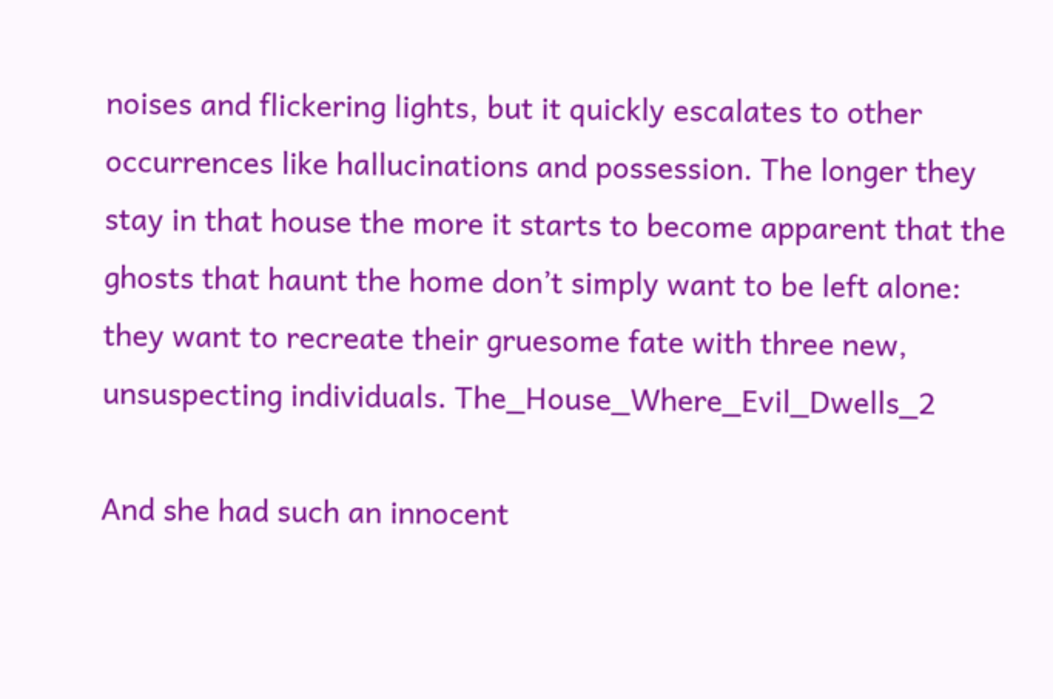noises and flickering lights, but it quickly escalates to other occurrences like hallucinations and possession. The longer they stay in that house the more it starts to become apparent that the ghosts that haunt the home don’t simply want to be left alone: they want to recreate their gruesome fate with three new, unsuspecting individuals. The_House_Where_Evil_Dwells_2

And she had such an innocent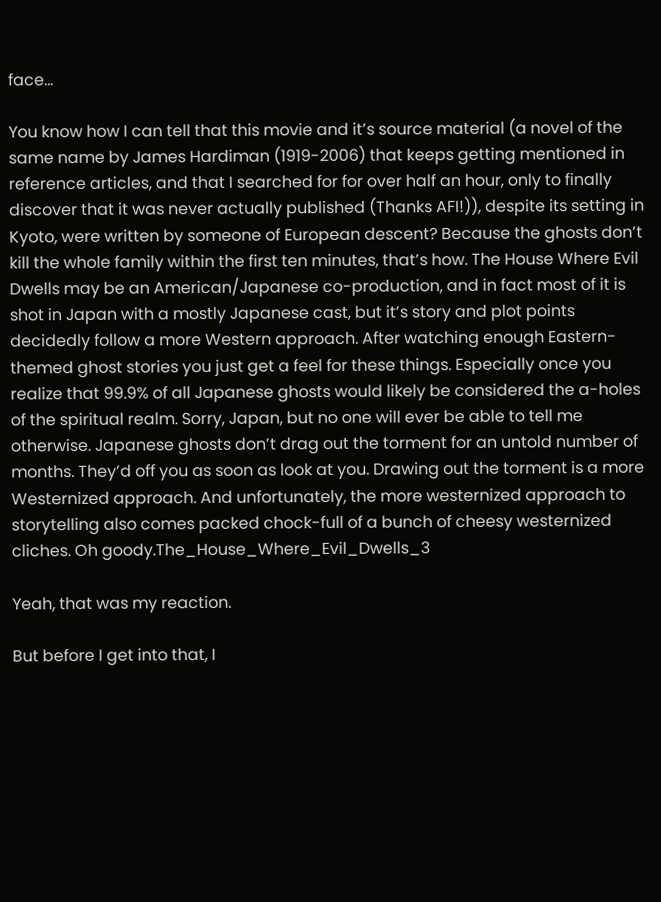face…

You know how I can tell that this movie and it’s source material (a novel of the same name by James Hardiman (1919-2006) that keeps getting mentioned in reference articles, and that I searched for for over half an hour, only to finally discover that it was never actually published (Thanks AFI!)), despite its setting in Kyoto, were written by someone of European descent? Because the ghosts don’t kill the whole family within the first ten minutes, that’s how. The House Where Evil Dwells may be an American/Japanese co-production, and in fact most of it is shot in Japan with a mostly Japanese cast, but it’s story and plot points decidedly follow a more Western approach. After watching enough Eastern-themed ghost stories you just get a feel for these things. Especially once you realize that 99.9% of all Japanese ghosts would likely be considered the a-holes of the spiritual realm. Sorry, Japan, but no one will ever be able to tell me otherwise. Japanese ghosts don’t drag out the torment for an untold number of months. They’d off you as soon as look at you. Drawing out the torment is a more Westernized approach. And unfortunately, the more westernized approach to storytelling also comes packed chock-full of a bunch of cheesy westernized cliches. Oh goody.The_House_Where_Evil_Dwells_3

Yeah, that was my reaction.

But before I get into that, I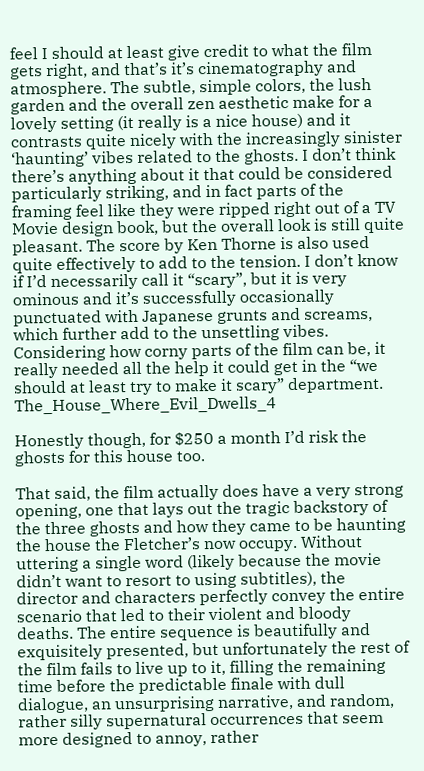feel I should at least give credit to what the film gets right, and that’s it’s cinematography and atmosphere. The subtle, simple colors, the lush garden and the overall zen aesthetic make for a lovely setting (it really is a nice house) and it contrasts quite nicely with the increasingly sinister ‘haunting’ vibes related to the ghosts. I don’t think there’s anything about it that could be considered particularly striking, and in fact parts of the framing feel like they were ripped right out of a TV Movie design book, but the overall look is still quite pleasant. The score by Ken Thorne is also used quite effectively to add to the tension. I don’t know if I’d necessarily call it “scary”, but it is very ominous and it’s successfully occasionally punctuated with Japanese grunts and screams, which further add to the unsettling vibes. Considering how corny parts of the film can be, it really needed all the help it could get in the “we should at least try to make it scary” department. The_House_Where_Evil_Dwells_4

Honestly though, for $250 a month I’d risk the ghosts for this house too.

That said, the film actually does have a very strong opening, one that lays out the tragic backstory of the three ghosts and how they came to be haunting the house the Fletcher’s now occupy. Without uttering a single word (likely because the movie didn’t want to resort to using subtitles), the director and characters perfectly convey the entire scenario that led to their violent and bloody deaths. The entire sequence is beautifully and exquisitely presented, but unfortunately the rest of the film fails to live up to it, filling the remaining time before the predictable finale with dull dialogue, an unsurprising narrative, and random, rather silly supernatural occurrences that seem more designed to annoy, rather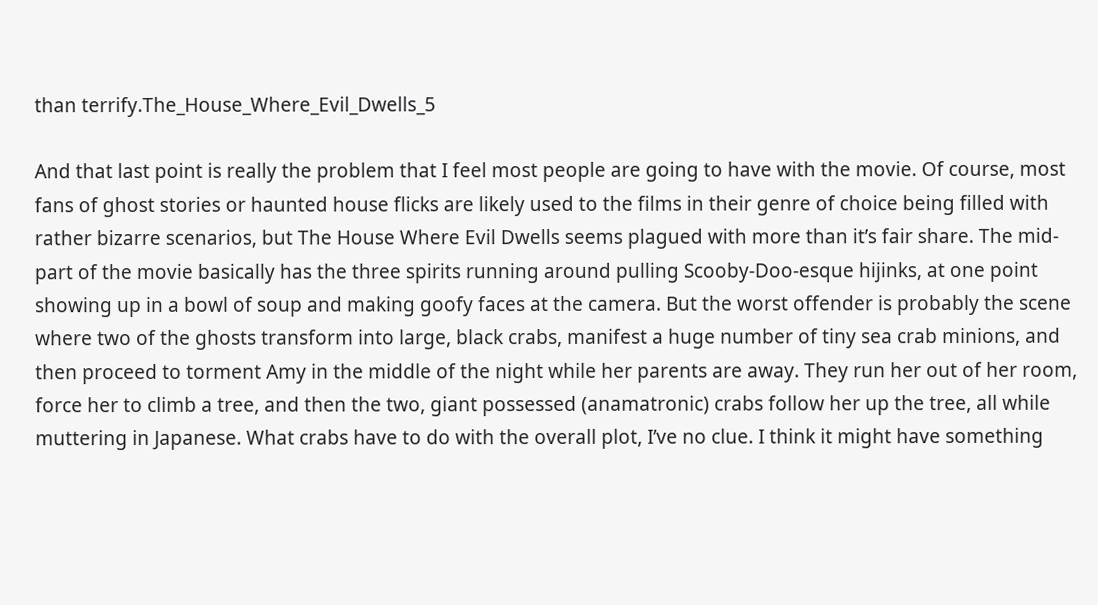than terrify.The_House_Where_Evil_Dwells_5

And that last point is really the problem that I feel most people are going to have with the movie. Of course, most fans of ghost stories or haunted house flicks are likely used to the films in their genre of choice being filled with rather bizarre scenarios, but The House Where Evil Dwells seems plagued with more than it’s fair share. The mid-part of the movie basically has the three spirits running around pulling Scooby-Doo-esque hijinks, at one point showing up in a bowl of soup and making goofy faces at the camera. But the worst offender is probably the scene where two of the ghosts transform into large, black crabs, manifest a huge number of tiny sea crab minions, and then proceed to torment Amy in the middle of the night while her parents are away. They run her out of her room, force her to climb a tree, and then the two, giant possessed (anamatronic) crabs follow her up the tree, all while muttering in Japanese. What crabs have to do with the overall plot, I’ve no clue. I think it might have something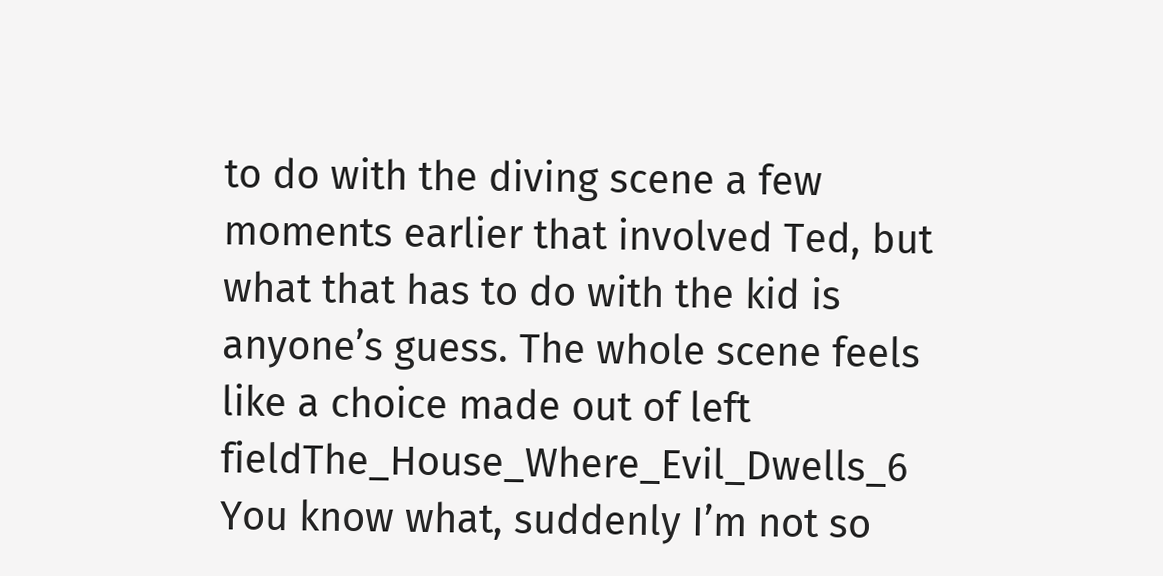to do with the diving scene a few moments earlier that involved Ted, but what that has to do with the kid is anyone’s guess. The whole scene feels like a choice made out of left fieldThe_House_Where_Evil_Dwells_6
You know what, suddenly I’m not so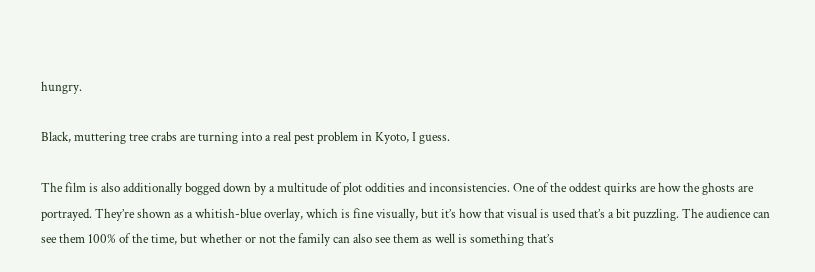hungry.

Black, muttering tree crabs are turning into a real pest problem in Kyoto, I guess.

The film is also additionally bogged down by a multitude of plot oddities and inconsistencies. One of the oddest quirks are how the ghosts are portrayed. They’re shown as a whitish-blue overlay, which is fine visually, but it’s how that visual is used that’s a bit puzzling. The audience can see them 100% of the time, but whether or not the family can also see them as well is something that’s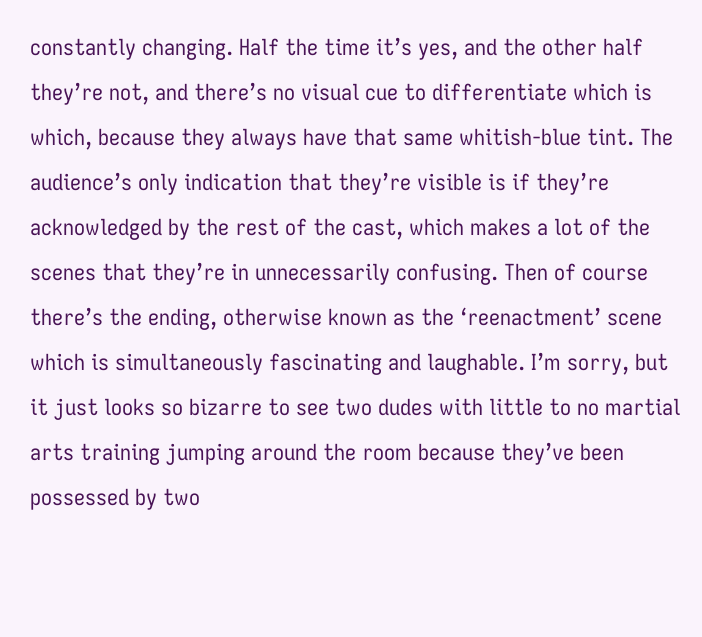constantly changing. Half the time it’s yes, and the other half they’re not, and there’s no visual cue to differentiate which is which, because they always have that same whitish-blue tint. The audience’s only indication that they’re visible is if they’re acknowledged by the rest of the cast, which makes a lot of the scenes that they’re in unnecessarily confusing. Then of course there’s the ending, otherwise known as the ‘reenactment’ scene which is simultaneously fascinating and laughable. I’m sorry, but it just looks so bizarre to see two dudes with little to no martial arts training jumping around the room because they’ve been possessed by two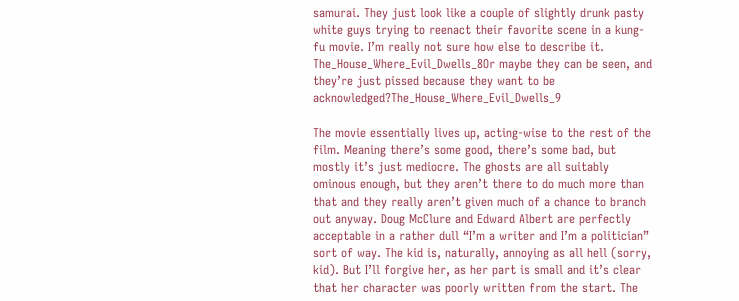samurai. They just look like a couple of slightly drunk pasty white guys trying to reenact their favorite scene in a kung-fu movie. I’m really not sure how else to describe it. The_House_Where_Evil_Dwells_8Or maybe they can be seen, and they’re just pissed because they want to be acknowledged?The_House_Where_Evil_Dwells_9

The movie essentially lives up, acting-wise to the rest of the film. Meaning there’s some good, there’s some bad, but mostly it’s just mediocre. The ghosts are all suitably ominous enough, but they aren’t there to do much more than that and they really aren’t given much of a chance to branch out anyway. Doug McClure and Edward Albert are perfectly acceptable in a rather dull “I’m a writer and I’m a politician” sort of way. The kid is, naturally, annoying as all hell (sorry, kid). But I’ll forgive her, as her part is small and it’s clear that her character was poorly written from the start. The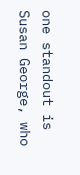one standout is Susan George, who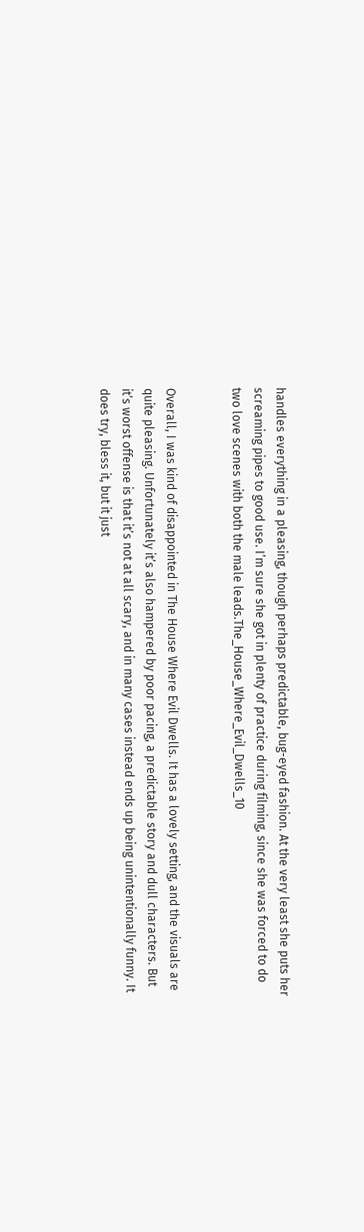handles everything in a pleasing, though perhaps predictable, bug-eyed fashion. At the very least she puts her screaming pipes to good use. I’m sure she got in plenty of practice during filming, since she was forced to do two love scenes with both the male leads.The_House_Where_Evil_Dwells_10


Overall, I was kind of disappointed in The House Where Evil Dwells. It has a lovely setting, and the visuals are quite pleasing. Unfortunately it’s also hampered by poor pacing, a predictable story and dull characters. But it’s worst offense is that it’s not at all scary, and in many cases instead ends up being unintentionally funny. It does try, bless it, but it just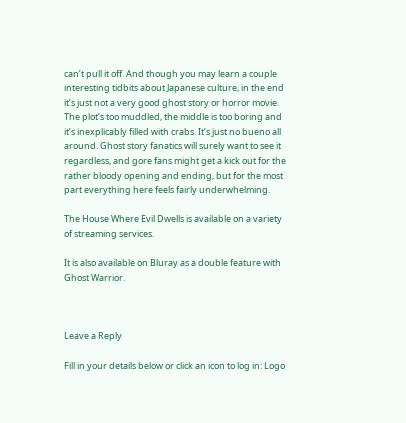can’t pull it off. And though you may learn a couple interesting tidbits about Japanese culture, in the end it’s just not a very good ghost story or horror movie. The plot’s too muddled, the middle is too boring and it’s inexplicably filled with crabs. It’s just no bueno all around. Ghost story fanatics will surely want to see it regardless, and gore fans might get a kick out for the rather bloody opening and ending, but for the most part everything here feels fairly underwhelming.

The House Where Evil Dwells is available on a variety of streaming services.

It is also available on Bluray as a double feature with Ghost Warrior.



Leave a Reply

Fill in your details below or click an icon to log in: Logo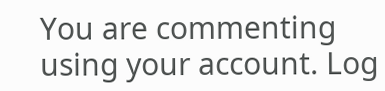You are commenting using your account. Log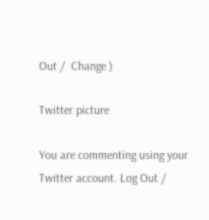Out /  Change )

Twitter picture

You are commenting using your Twitter account. Log Out /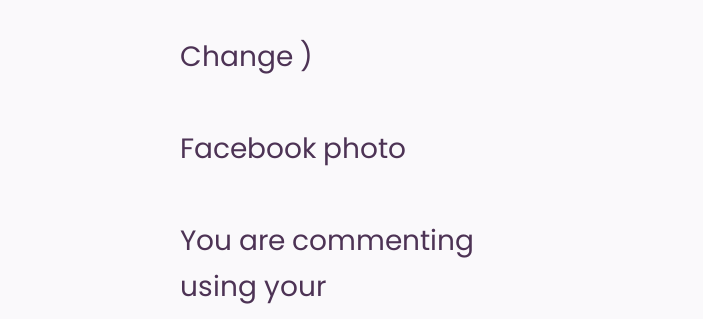Change )

Facebook photo

You are commenting using your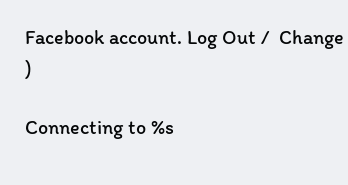Facebook account. Log Out /  Change )

Connecting to %s